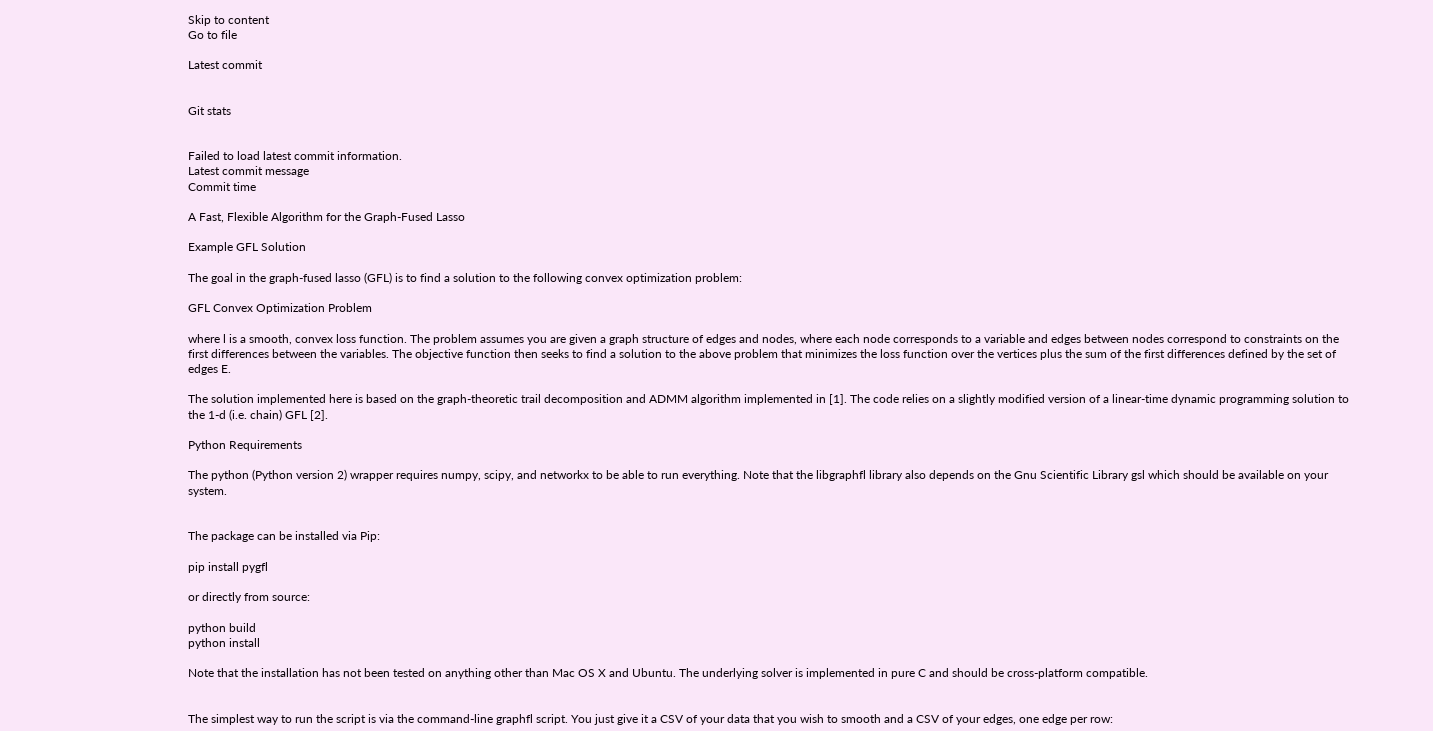Skip to content
Go to file

Latest commit


Git stats


Failed to load latest commit information.
Latest commit message
Commit time

A Fast, Flexible Algorithm for the Graph-Fused Lasso

Example GFL Solution

The goal in the graph-fused lasso (GFL) is to find a solution to the following convex optimization problem:

GFL Convex Optimization Problem

where l is a smooth, convex loss function. The problem assumes you are given a graph structure of edges and nodes, where each node corresponds to a variable and edges between nodes correspond to constraints on the first differences between the variables. The objective function then seeks to find a solution to the above problem that minimizes the loss function over the vertices plus the sum of the first differences defined by the set of edges E.

The solution implemented here is based on the graph-theoretic trail decomposition and ADMM algorithm implemented in [1]. The code relies on a slightly modified version of a linear-time dynamic programming solution to the 1-d (i.e. chain) GFL [2].

Python Requirements

The python (Python version 2) wrapper requires numpy, scipy, and networkx to be able to run everything. Note that the libgraphfl library also depends on the Gnu Scientific Library gsl which should be available on your system.


The package can be installed via Pip:

pip install pygfl

or directly from source:

python build
python install

Note that the installation has not been tested on anything other than Mac OS X and Ubuntu. The underlying solver is implemented in pure C and should be cross-platform compatible.


The simplest way to run the script is via the command-line graphfl script. You just give it a CSV of your data that you wish to smooth and a CSV of your edges, one edge per row: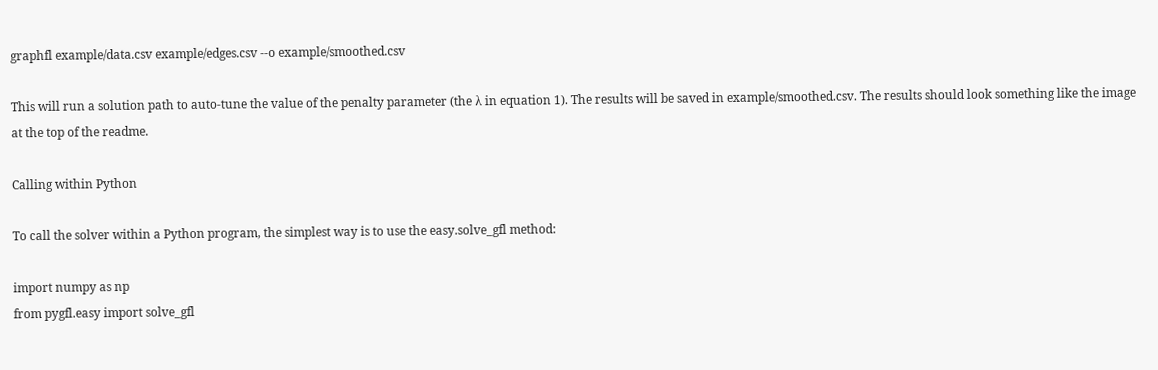graphfl example/data.csv example/edges.csv --o example/smoothed.csv

This will run a solution path to auto-tune the value of the penalty parameter (the λ in equation 1). The results will be saved in example/smoothed.csv. The results should look something like the image at the top of the readme.

Calling within Python

To call the solver within a Python program, the simplest way is to use the easy.solve_gfl method:

import numpy as np
from pygfl.easy import solve_gfl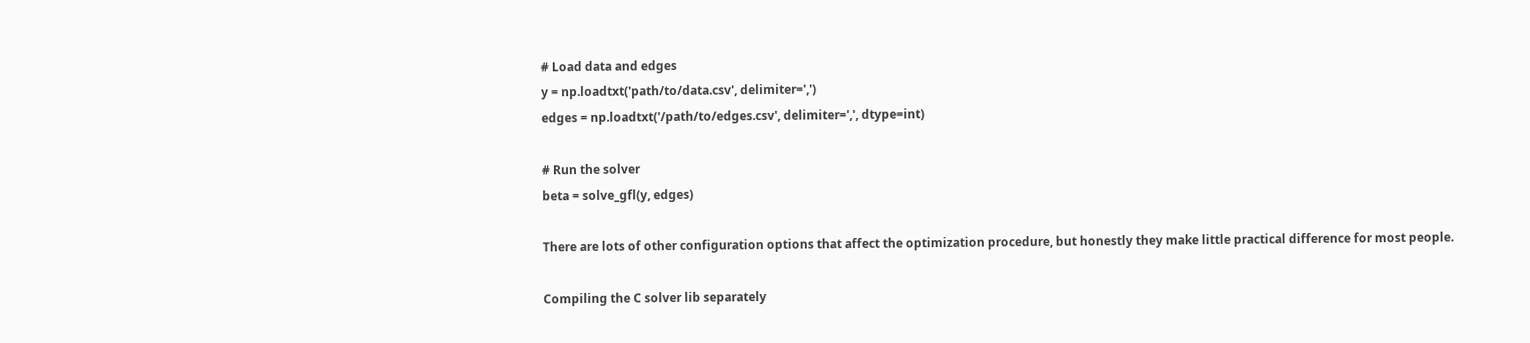# Load data and edges
y = np.loadtxt('path/to/data.csv', delimiter=',')
edges = np.loadtxt('/path/to/edges.csv', delimiter=',', dtype=int)

# Run the solver
beta = solve_gfl(y, edges)

There are lots of other configuration options that affect the optimization procedure, but honestly they make little practical difference for most people.

Compiling the C solver lib separately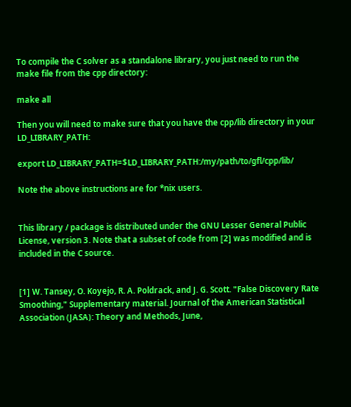To compile the C solver as a standalone library, you just need to run the make file from the cpp directory:

make all

Then you will need to make sure that you have the cpp/lib directory in your LD_LIBRARY_PATH:

export LD_LIBRARY_PATH=$LD_LIBRARY_PATH:/my/path/to/gfl/cpp/lib/

Note the above instructions are for *nix users.


This library / package is distributed under the GNU Lesser General Public License, version 3. Note that a subset of code from [2] was modified and is included in the C source.


[1] W. Tansey, O. Koyejo, R. A. Poldrack, and J. G. Scott. "False Discovery Rate Smoothing," Supplementary material. Journal of the American Statistical Association (JASA): Theory and Methods, June,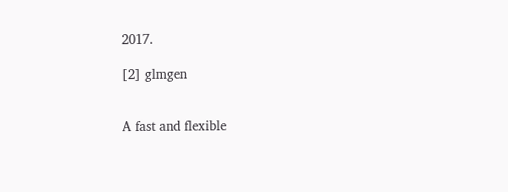2017.

[2] glmgen


A fast and flexible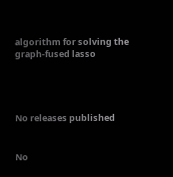algorithm for solving the graph-fused lasso




No releases published


No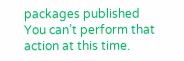packages published
You can’t perform that action at this time.